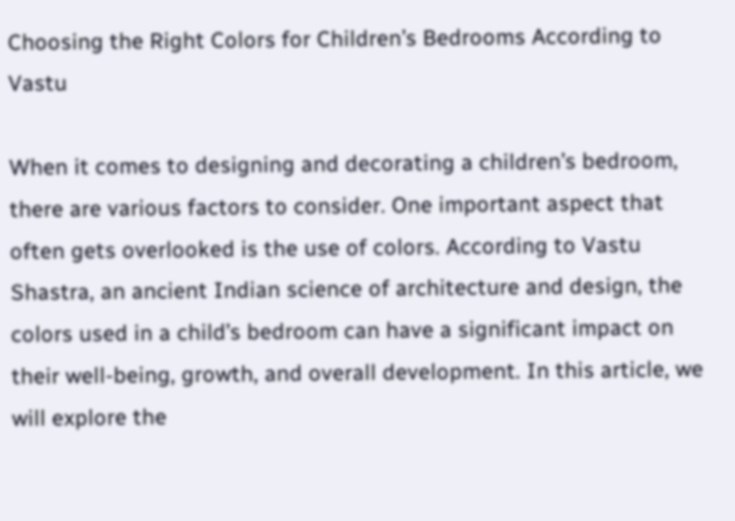Choosing the Right Colors for Children’s Bedrooms According to Vastu

When it comes to designing and decorating a children’s bedroom, there are various factors to consider. One important aspect that often gets overlooked is the use of colors. According to Vastu Shastra, an ancient Indian science of architecture and design, the colors used in a child’s bedroom can have a significant impact on their well-being, growth, and overall development. In this article, we will explore the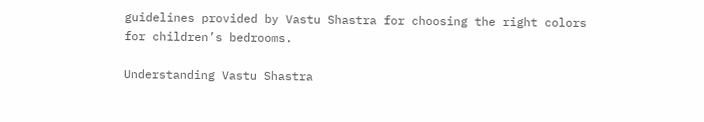guidelines provided by Vastu Shastra for choosing the right colors for children’s bedrooms.

Understanding Vastu Shastra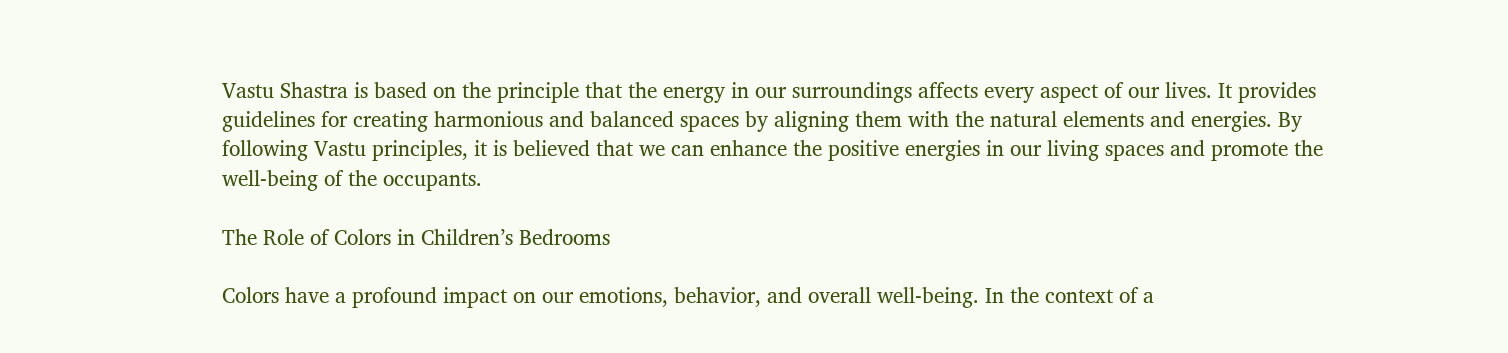Vastu Shastra is based on the principle that the energy in our surroundings affects every aspect of our lives. It provides guidelines for creating harmonious and balanced spaces by aligning them with the natural elements and energies. By following Vastu principles, it is believed that we can enhance the positive energies in our living spaces and promote the well-being of the occupants.

The Role of Colors in Children’s Bedrooms

Colors have a profound impact on our emotions, behavior, and overall well-being. In the context of a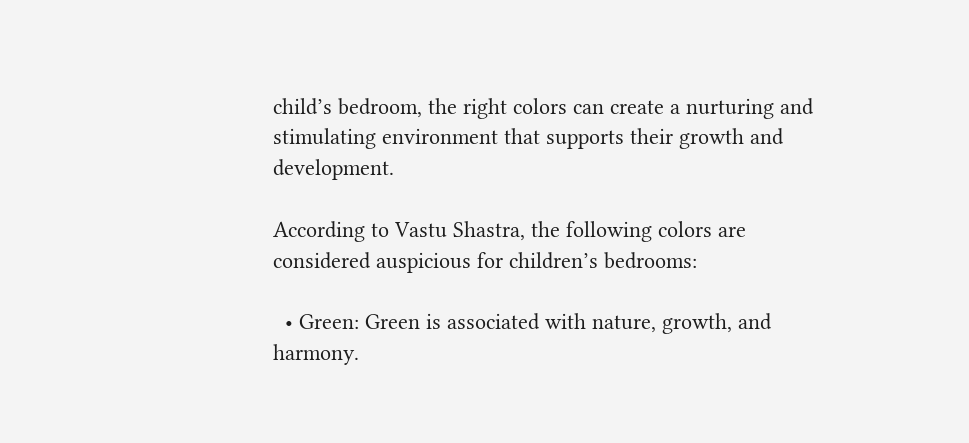child’s bedroom, the right colors can create a nurturing and stimulating environment that supports their growth and development.

According to Vastu Shastra, the following colors are considered auspicious for children’s bedrooms:

  • Green: Green is associated with nature, growth, and harmony.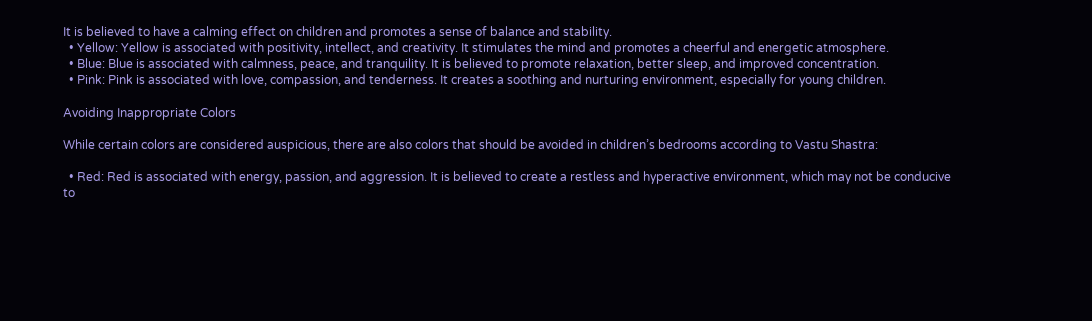It is believed to have a calming effect on children and promotes a sense of balance and stability.
  • Yellow: Yellow is associated with positivity, intellect, and creativity. It stimulates the mind and promotes a cheerful and energetic atmosphere.
  • Blue: Blue is associated with calmness, peace, and tranquility. It is believed to promote relaxation, better sleep, and improved concentration.
  • Pink: Pink is associated with love, compassion, and tenderness. It creates a soothing and nurturing environment, especially for young children.

Avoiding Inappropriate Colors

While certain colors are considered auspicious, there are also colors that should be avoided in children’s bedrooms according to Vastu Shastra:

  • Red: Red is associated with energy, passion, and aggression. It is believed to create a restless and hyperactive environment, which may not be conducive to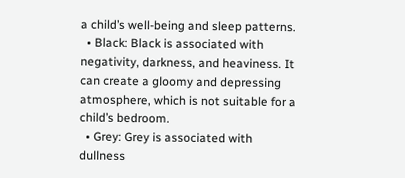a child’s well-being and sleep patterns.
  • Black: Black is associated with negativity, darkness, and heaviness. It can create a gloomy and depressing atmosphere, which is not suitable for a child’s bedroom.
  • Grey: Grey is associated with dullness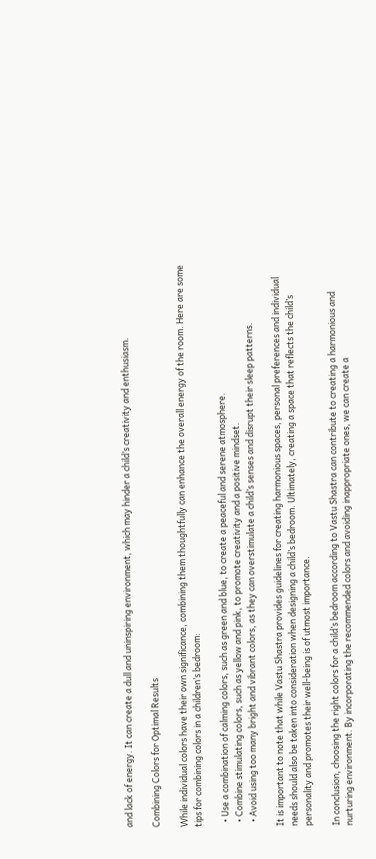and lack of energy. It can create a dull and uninspiring environment, which may hinder a child’s creativity and enthusiasm.

Combining Colors for Optimal Results

While individual colors have their own significance, combining them thoughtfully can enhance the overall energy of the room. Here are some tips for combining colors in a children’s bedroom:

  • Use a combination of calming colors, such as green and blue, to create a peaceful and serene atmosphere.
  • Combine stimulating colors, such as yellow and pink, to promote creativity and a positive mindset.
  • Avoid using too many bright and vibrant colors, as they can overstimulate a child’s senses and disrupt their sleep patterns.

It is important to note that while Vastu Shastra provides guidelines for creating harmonious spaces, personal preferences and individual needs should also be taken into consideration when designing a child’s bedroom. Ultimately, creating a space that reflects the child’s personality and promotes their well-being is of utmost importance.

In conclusion, choosing the right colors for a child’s bedroom according to Vastu Shastra can contribute to creating a harmonious and nurturing environment. By incorporating the recommended colors and avoiding inappropriate ones, we can create a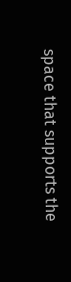space that supports the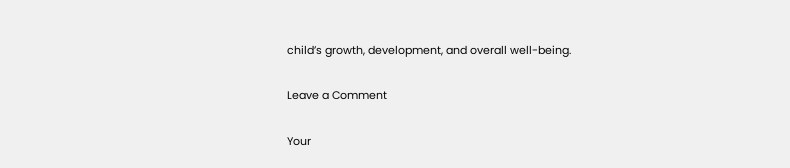child’s growth, development, and overall well-being.

Leave a Comment

Your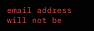email address will not be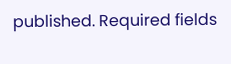published. Required fields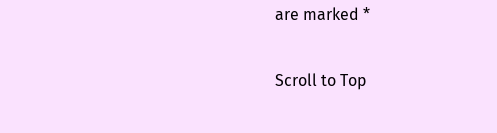are marked *

Scroll to Top